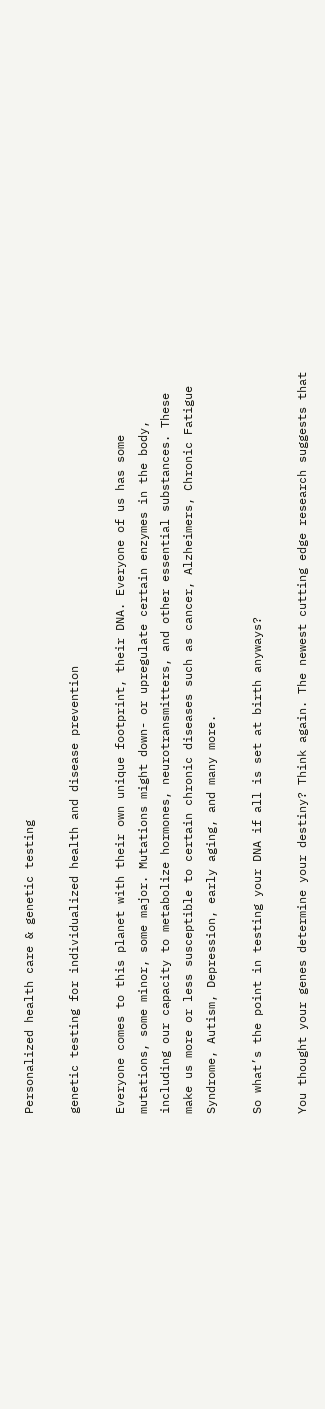Personalized health care & genetic testing

genetic testing for individualized health and disease prevention

Everyone comes to this planet with their own unique footprint, their DNA. Everyone of us has some mutations, some minor, some major. Mutations might down- or upregulate certain enzymes in the body, including our capacity to metabolize hormones, neurotransmitters, and other essential substances. These make us more or less susceptible to certain chronic diseases such as cancer, Alzheimers, Chronic Fatigue Syndrome, Autism, Depression, early aging, and many more.

So what’s the point in testing your DNA if all is set at birth anyways?

You thought your genes determine your destiny? Think again. The newest cutting edge research suggests that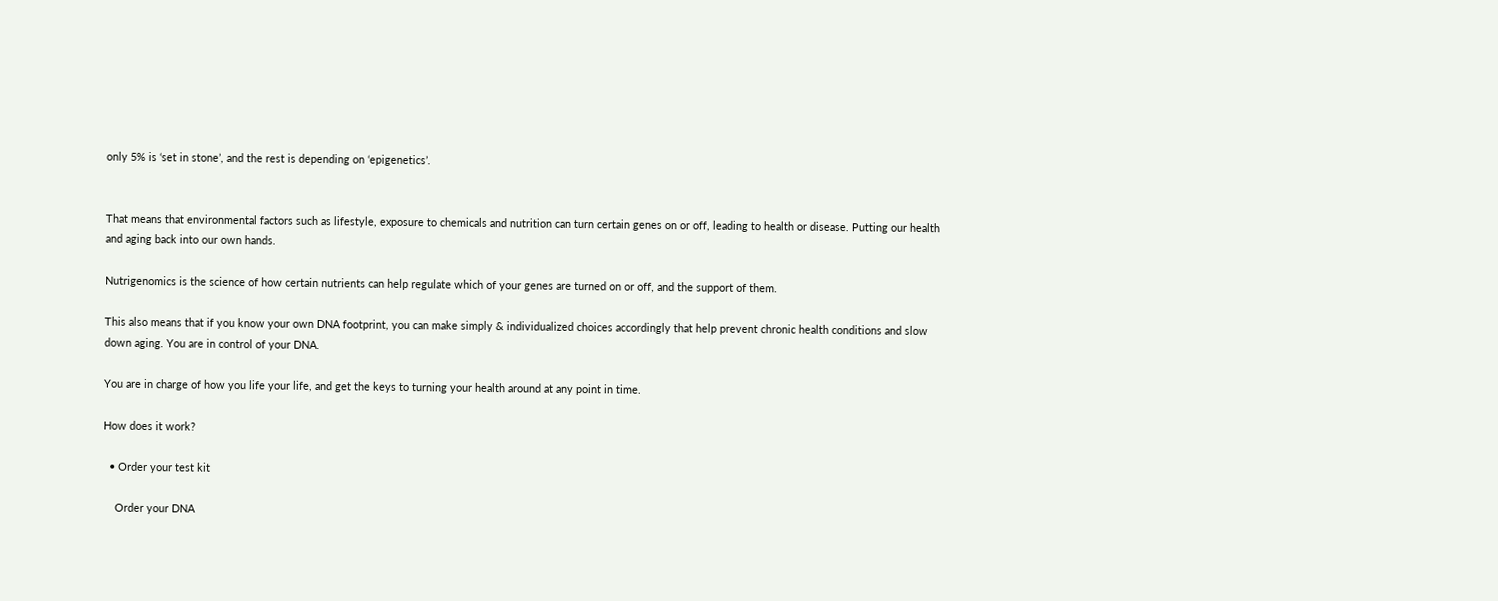only 5% is ‘set in stone’, and the rest is depending on ‘epigenetics’.


That means that environmental factors such as lifestyle, exposure to chemicals and nutrition can turn certain genes on or off, leading to health or disease. Putting our health and aging back into our own hands.

Nutrigenomics is the science of how certain nutrients can help regulate which of your genes are turned on or off, and the support of them.

This also means that if you know your own DNA footprint, you can make simply & individualized choices accordingly that help prevent chronic health conditions and slow down aging. You are in control of your DNA.

You are in charge of how you life your life, and get the keys to turning your health around at any point in time.

How does it work?

  • Order your test kit

    Order your DNA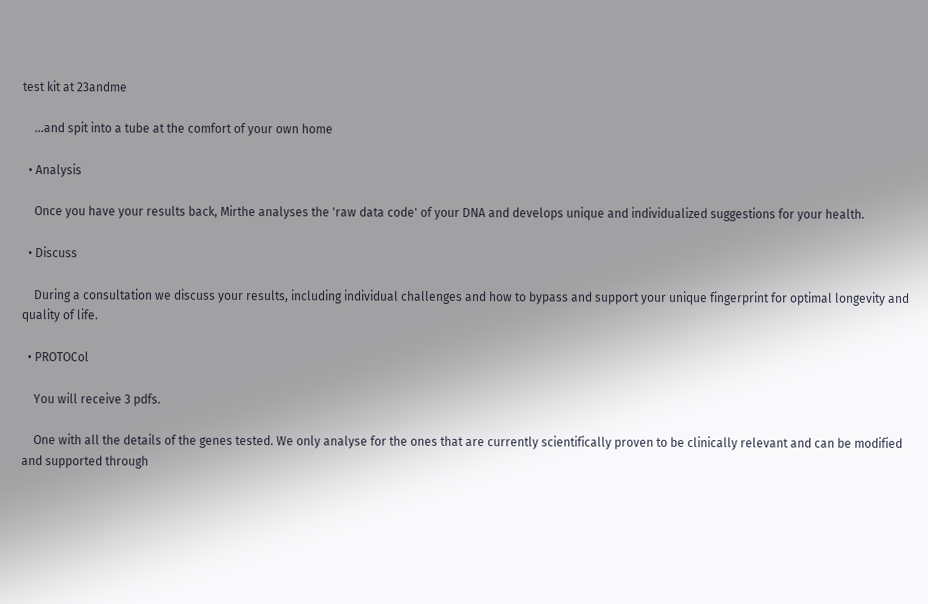test kit at 23andme

    ...and spit into a tube at the comfort of your own home

  • Analysis

    Once you have your results back, Mirthe analyses the 'raw data code' of your DNA and develops unique and individualized suggestions for your health.

  • Discuss

    During a consultation we discuss your results, including individual challenges and how to bypass and support your unique fingerprint for optimal longevity and quality of life.

  • PROTOCol

    You will receive 3 pdfs.

    One with all the details of the genes tested. We only analyse for the ones that are currently scientifically proven to be clinically relevant and can be modified and supported through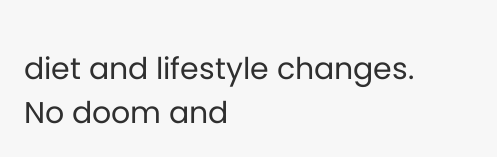diet and lifestyle changes. No doom and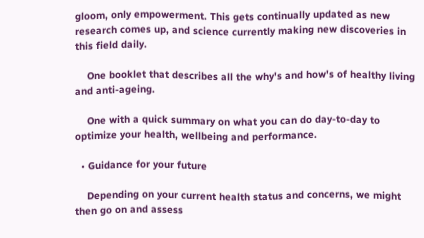gloom, only empowerment. This gets continually updated as new research comes up, and science currently making new discoveries in this field daily.

    One booklet that describes all the why's and how's of healthy living and anti-ageing.

    One with a quick summary on what you can do day-to-day to optimize your health, wellbeing and performance.

  • Guidance for your future

    Depending on your current health status and concerns, we might then go on and assess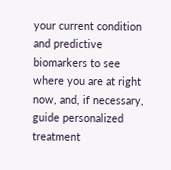your current condition and predictive biomarkers to see where you are at right now, and, if necessary, guide personalized treatment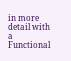in more detail with a Functional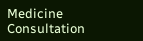Medicine Consultation